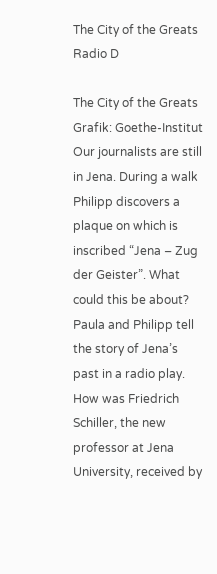The City of the Greats
Radio D

The City of the Greats Grafik: Goethe-Institut
Our journalists are still in Jena. During a walk Philipp discovers a plaque on which is inscribed “Jena – Zug der Geister”. What could this be about? Paula and Philipp tell the story of Jena’s past in a radio play. How was Friedrich Schiller, the new professor at Jena University, received by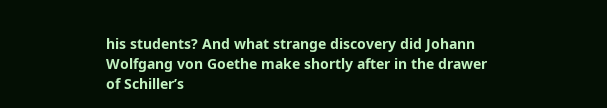his students? And what strange discovery did Johann Wolfgang von Goethe make shortly after in the drawer of Schiller’s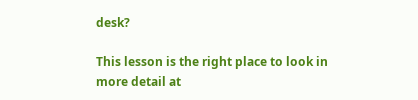desk?

This lesson is the right place to look in more detail at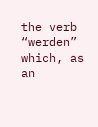the verb “werden” which, as an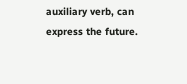auxiliary verb, can express the future.